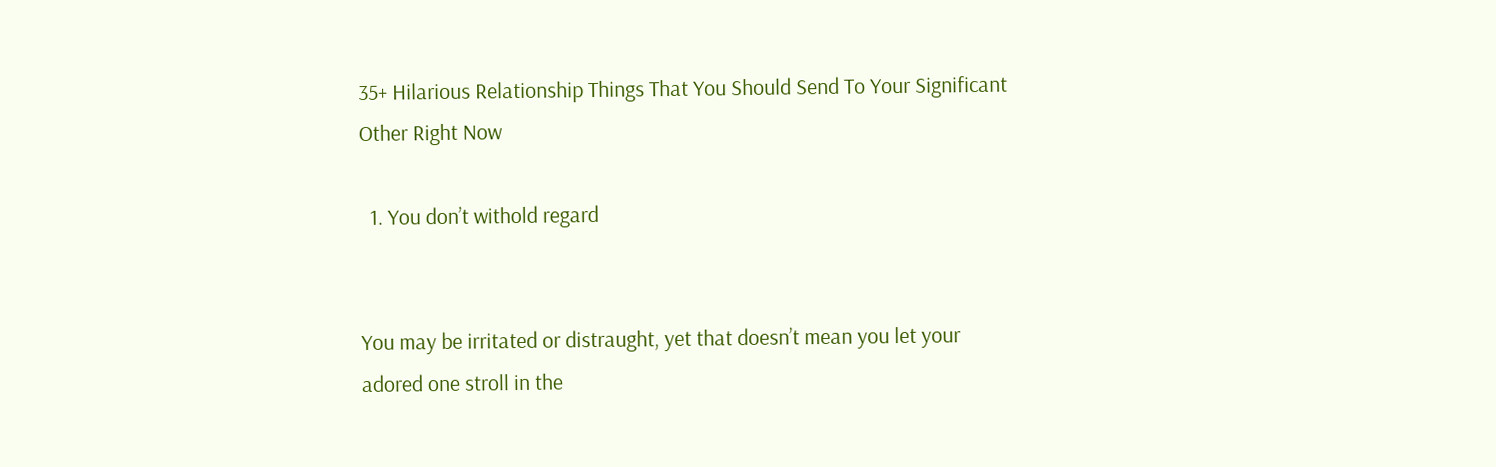35+ Hilarious Relationship Things That You Should Send To Your Significant Other Right Now

  1. You don’t withold regard


You may be irritated or distraught, yet that doesn’t mean you let your adored one stroll in the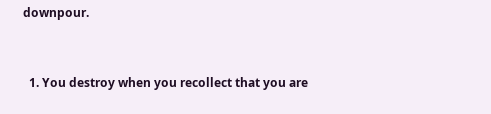downpour.


  1. You destroy when you recollect that you are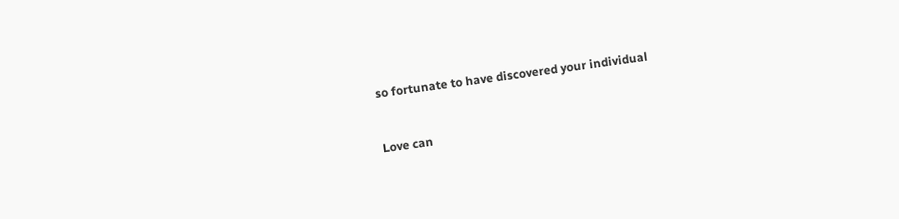so fortunate to have discovered your individual


Love can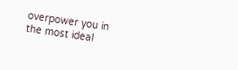overpower you in the most ideal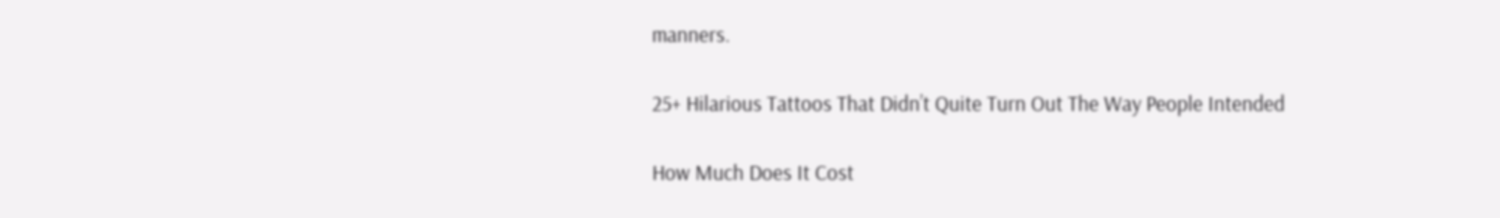manners.

25+ Hilarious Tattoos That Didn’t Quite Turn Out The Way People Intended

How Much Does It Cost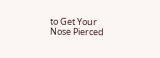to Get Your Nose Pierced